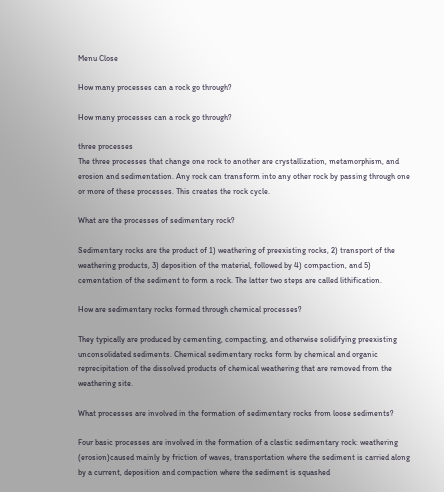Menu Close

How many processes can a rock go through?

How many processes can a rock go through?

three processes
The three processes that change one rock to another are crystallization, metamorphism, and erosion and sedimentation. Any rock can transform into any other rock by passing through one or more of these processes. This creates the rock cycle.

What are the processes of sedimentary rock?

Sedimentary rocks are the product of 1) weathering of preexisting rocks, 2) transport of the weathering products, 3) deposition of the material, followed by 4) compaction, and 5) cementation of the sediment to form a rock. The latter two steps are called lithification.

How are sedimentary rocks formed through chemical processes?

They typically are produced by cementing, compacting, and otherwise solidifying preexisting unconsolidated sediments. Chemical sedimentary rocks form by chemical and organic reprecipitation of the dissolved products of chemical weathering that are removed from the weathering site.

What processes are involved in the formation of sedimentary rocks from loose sediments?

Four basic processes are involved in the formation of a clastic sedimentary rock: weathering (erosion)caused mainly by friction of waves, transportation where the sediment is carried along by a current, deposition and compaction where the sediment is squashed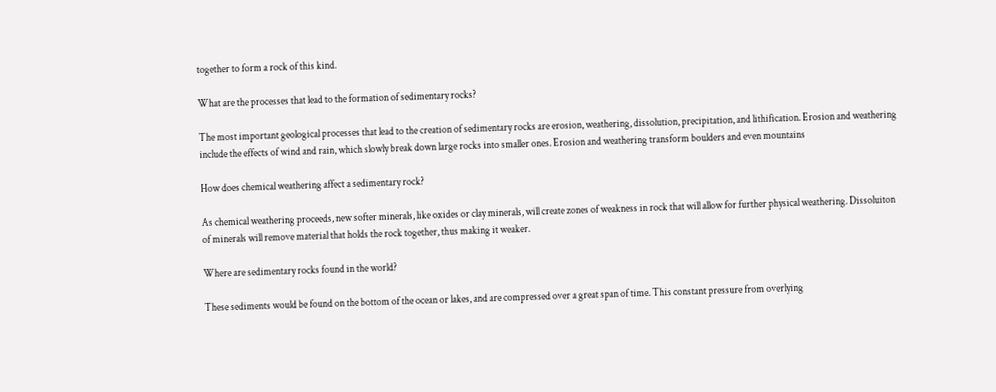together to form a rock of this kind.

What are the processes that lead to the formation of sedimentary rocks?

The most important geological processes that lead to the creation of sedimentary rocks are erosion, weathering, dissolution, precipitation, and lithification. Erosion and weathering include the effects of wind and rain, which slowly break down large rocks into smaller ones. Erosion and weathering transform boulders and even mountains

How does chemical weathering affect a sedimentary rock?

As chemical weathering proceeds, new softer minerals, like oxides or clay minerals, will create zones of weakness in rock that will allow for further physical weathering. Dissoluiton of minerals will remove material that holds the rock together, thus making it weaker.

Where are sedimentary rocks found in the world?

These sediments would be found on the bottom of the ocean or lakes, and are compressed over a great span of time. This constant pressure from overlying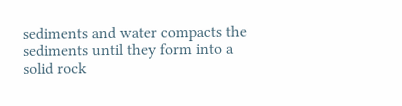sediments and water compacts the sediments until they form into a solid rock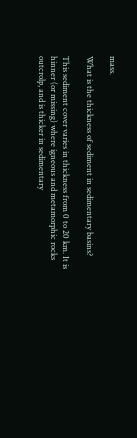mass.

What is the thickness of sediment in sedimentary basins?

This sediment cover varies in thickness from 0 to 20 km. It is hinner (or missing) where igneous and metamorphic rocks outcrolp, and is thicker in sedimentary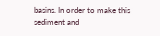basins. In order to make this sediment and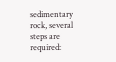sedimentary rock, several steps are required: